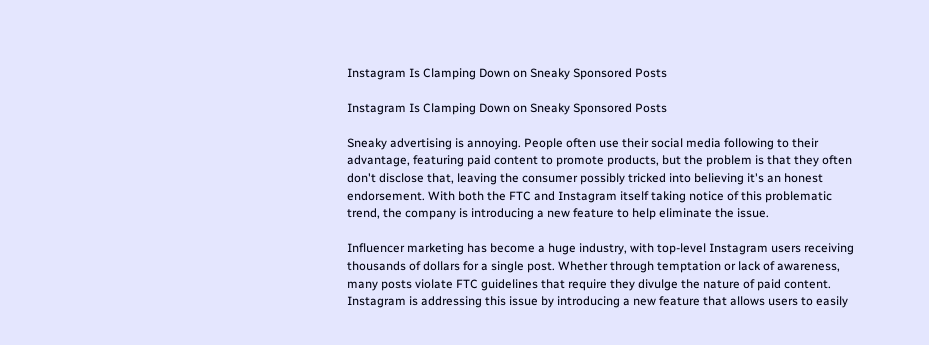Instagram Is Clamping Down on Sneaky Sponsored Posts

Instagram Is Clamping Down on Sneaky Sponsored Posts

Sneaky advertising is annoying. People often use their social media following to their advantage, featuring paid content to promote products, but the problem is that they often don't disclose that, leaving the consumer possibly tricked into believing it's an honest endorsement. With both the FTC and Instagram itself taking notice of this problematic trend, the company is introducing a new feature to help eliminate the issue.

Influencer marketing has become a huge industry, with top-level Instagram users receiving thousands of dollars for a single post. Whether through temptation or lack of awareness, many posts violate FTC guidelines that require they divulge the nature of paid content. Instagram is addressing this issue by introducing a new feature that allows users to easily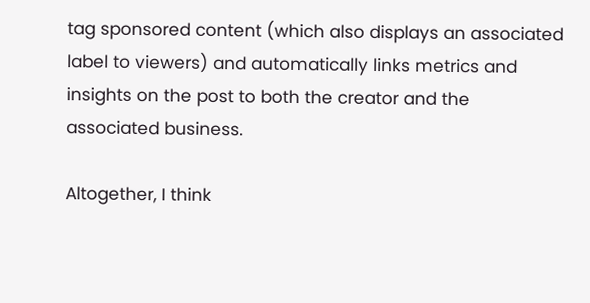tag sponsored content (which also displays an associated label to viewers) and automatically links metrics and insights on the post to both the creator and the associated business.

Altogether, I think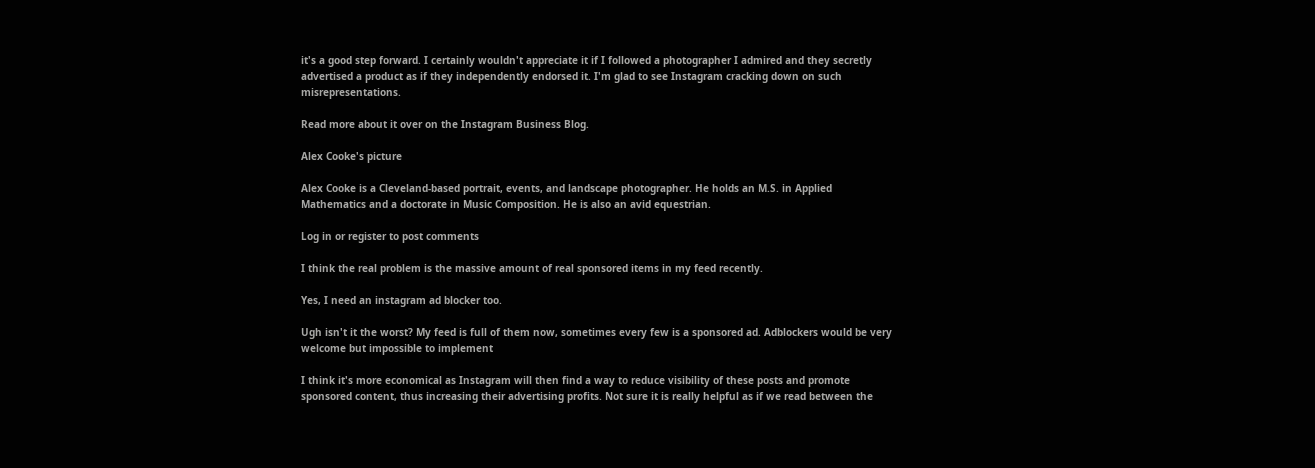it's a good step forward. I certainly wouldn't appreciate it if I followed a photographer I admired and they secretly advertised a product as if they independently endorsed it. I'm glad to see Instagram cracking down on such misrepresentations.

Read more about it over on the Instagram Business Blog.

Alex Cooke's picture

Alex Cooke is a Cleveland-based portrait, events, and landscape photographer. He holds an M.S. in Applied Mathematics and a doctorate in Music Composition. He is also an avid equestrian.

Log in or register to post comments

I think the real problem is the massive amount of real sponsored items in my feed recently.

Yes, I need an instagram ad blocker too.

Ugh isn't it the worst? My feed is full of them now, sometimes every few is a sponsored ad. Adblockers would be very welcome but impossible to implement

I think it's more economical as Instagram will then find a way to reduce visibility of these posts and promote sponsored content, thus increasing their advertising profits. Not sure it is really helpful as if we read between the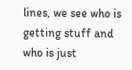lines, we see who is getting stuff and who is just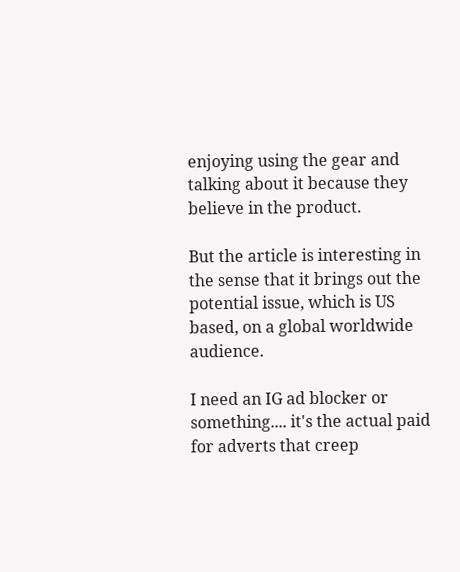enjoying using the gear and talking about it because they believe in the product.

But the article is interesting in the sense that it brings out the potential issue, which is US based, on a global worldwide audience.

I need an IG ad blocker or something.... it's the actual paid for adverts that creep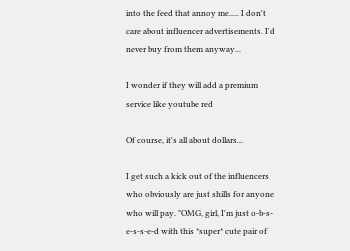into the feed that annoy me..... I don't care about influencer advertisements. I'd never buy from them anyway...

I wonder if they will add a premium service like youtube red

Of course, it's all about dollars...

I get such a kick out of the influencers who obviously are just shills for anyone who will pay. "OMG, girl, I'm just o-b-s-e-s-s-e-d with this *super* cute pair of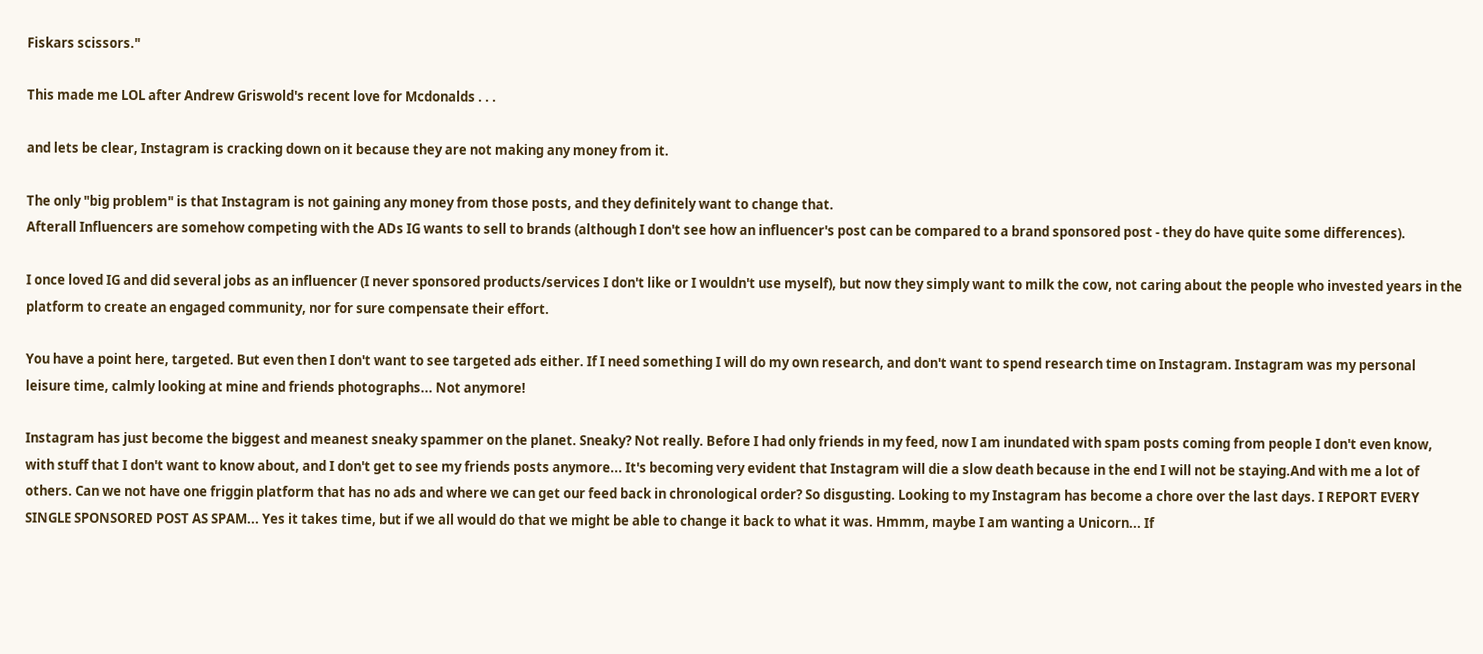Fiskars scissors."

This made me LOL after Andrew Griswold's recent love for Mcdonalds . . .

and lets be clear, Instagram is cracking down on it because they are not making any money from it.

The only "big problem" is that Instagram is not gaining any money from those posts, and they definitely want to change that.
Afterall Influencers are somehow competing with the ADs IG wants to sell to brands (although I don't see how an influencer's post can be compared to a brand sponsored post - they do have quite some differences).

I once loved IG and did several jobs as an influencer (I never sponsored products/services I don't like or I wouldn't use myself), but now they simply want to milk the cow, not caring about the people who invested years in the platform to create an engaged community, nor for sure compensate their effort.

You have a point here, targeted. But even then I don't want to see targeted ads either. If I need something I will do my own research, and don't want to spend research time on Instagram. Instagram was my personal leisure time, calmly looking at mine and friends photographs... Not anymore!

Instagram has just become the biggest and meanest sneaky spammer on the planet. Sneaky? Not really. Before I had only friends in my feed, now I am inundated with spam posts coming from people I don't even know, with stuff that I don't want to know about, and I don't get to see my friends posts anymore... It's becoming very evident that Instagram will die a slow death because in the end I will not be staying.And with me a lot of others. Can we not have one friggin platform that has no ads and where we can get our feed back in chronological order? So disgusting. Looking to my Instagram has become a chore over the last days. I REPORT EVERY SINGLE SPONSORED POST AS SPAM... Yes it takes time, but if we all would do that we might be able to change it back to what it was. Hmmm, maybe I am wanting a Unicorn... If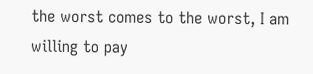the worst comes to the worst, I am willing to pay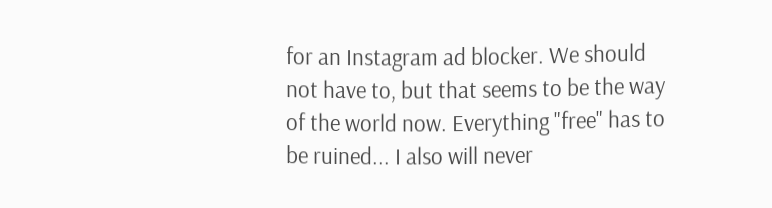for an Instagram ad blocker. We should not have to, but that seems to be the way of the world now. Everything "free" has to be ruined... I also will never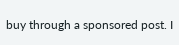buy through a sponsored post. I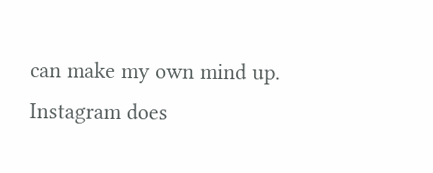can make my own mind up. Instagram does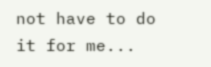not have to do it for me...